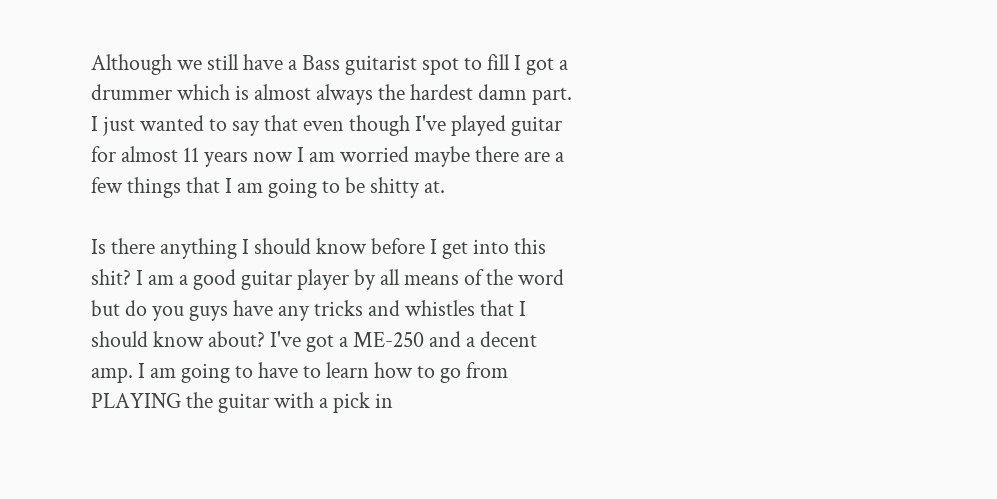Although we still have a Bass guitarist spot to fill I got a drummer which is almost always the hardest damn part. I just wanted to say that even though I've played guitar for almost 11 years now I am worried maybe there are a few things that I am going to be shitty at.

Is there anything I should know before I get into this shit? I am a good guitar player by all means of the word but do you guys have any tricks and whistles that I should know about? I've got a ME-250 and a decent amp. I am going to have to learn how to go from PLAYING the guitar with a pick in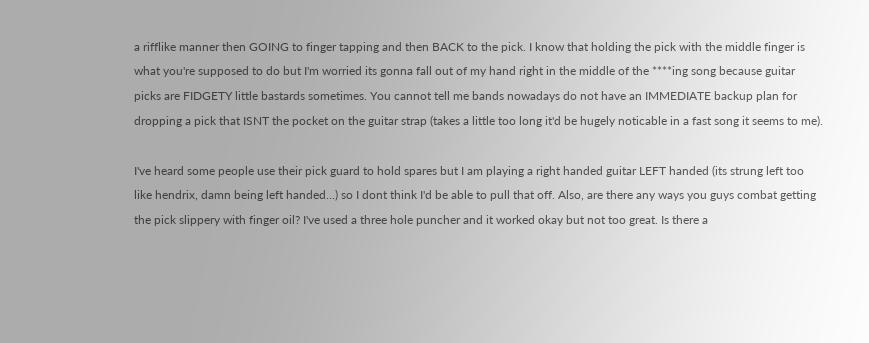a rifflike manner then GOING to finger tapping and then BACK to the pick. I know that holding the pick with the middle finger is what you're supposed to do but I'm worried its gonna fall out of my hand right in the middle of the ****ing song because guitar picks are FIDGETY little bastards sometimes. You cannot tell me bands nowadays do not have an IMMEDIATE backup plan for dropping a pick that ISNT the pocket on the guitar strap (takes a little too long it'd be hugely noticable in a fast song it seems to me).

I've heard some people use their pick guard to hold spares but I am playing a right handed guitar LEFT handed (its strung left too like hendrix, damn being left handed...) so I dont think I'd be able to pull that off. Also, are there any ways you guys combat getting the pick slippery with finger oil? I've used a three hole puncher and it worked okay but not too great. Is there a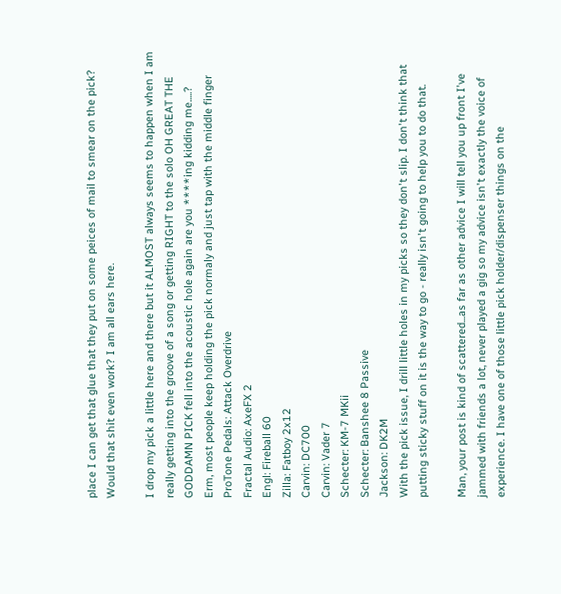place I can get that glue that they put on some peices of mail to smear on the pick? Would that shit even work? I am all ears here.

I drop my pick a little here and there but it ALMOST always seems to happen when I am really getting into the groove of a song or getting RIGHT to the solo OH GREAT THE GODDAMN PICK fell into the acoustic hole again are you ****ing kidding me.....?
Erm, most people keep holding the pick normaly and just tap with the middle finger
ProTone Pedals: Attack Overdrive
Fractal Audio: AxeFX 2
Engl: Fireball 60
Zilla: Fatboy 2x12
Carvin: DC700
Carvin: Vader 7
Schecter: KM-7 MKii
Schecter: Banshee 8 Passive
Jackson: DK2M
With the pick issue, I drill little holes in my picks so they don't slip. I don't think that putting sticky stuff on it is the way to go - really isn't going to help you to do that.

Man, your post is kind of scattered...as far as other advice I will tell you up front I've jammed with friends a lot, never played a gig so my advice isn't exactly the voice of experience. I have one of those little pick holder/dispenser things on the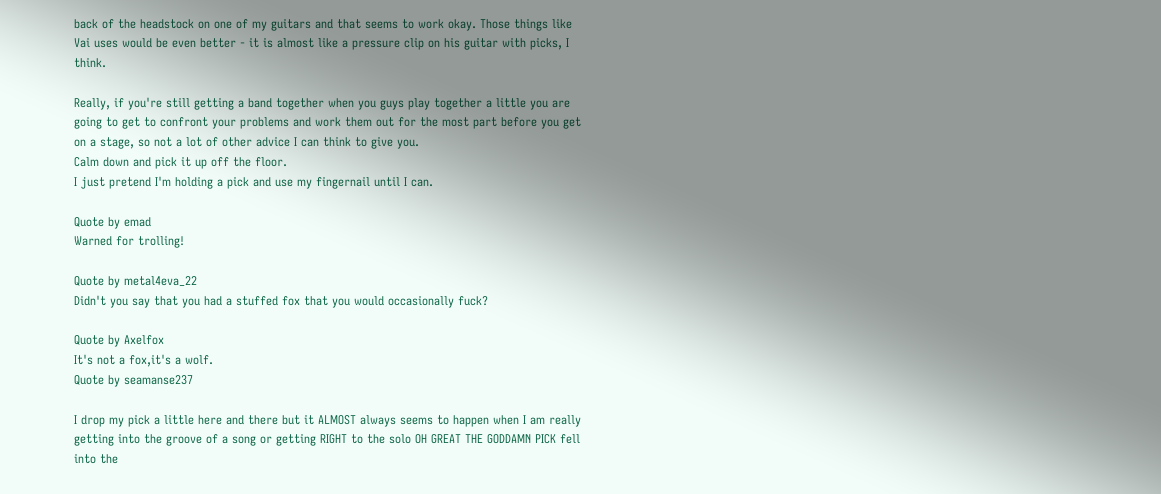back of the headstock on one of my guitars and that seems to work okay. Those things like Vai uses would be even better - it is almost like a pressure clip on his guitar with picks, I think.

Really, if you're still getting a band together when you guys play together a little you are going to get to confront your problems and work them out for the most part before you get on a stage, so not a lot of other advice I can think to give you.
Calm down and pick it up off the floor.
I just pretend I'm holding a pick and use my fingernail until I can.

Quote by emad
Warned for trolling!

Quote by metal4eva_22
Didn't you say that you had a stuffed fox that you would occasionally fuck?

Quote by Axelfox
It's not a fox,it's a wolf.
Quote by seamanse237

I drop my pick a little here and there but it ALMOST always seems to happen when I am really getting into the groove of a song or getting RIGHT to the solo OH GREAT THE GODDAMN PICK fell into the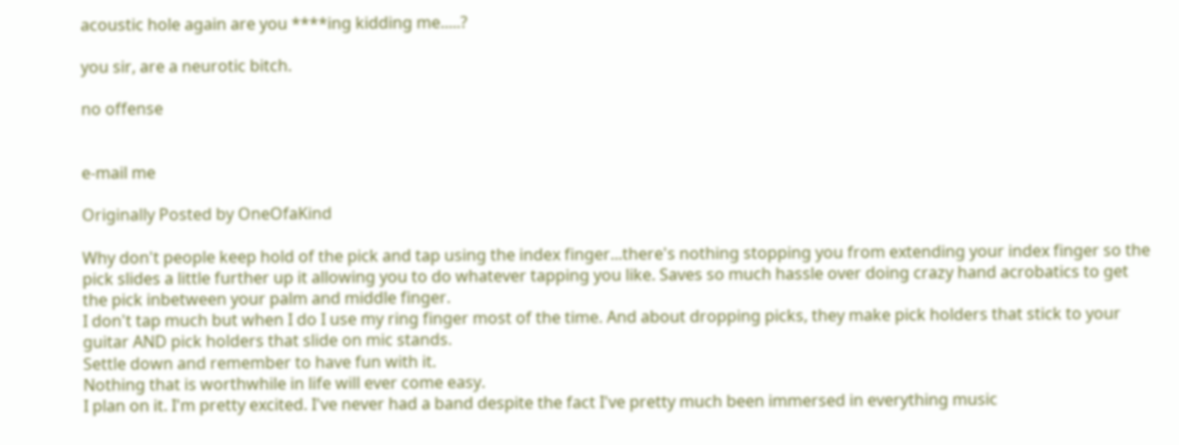acoustic hole again are you ****ing kidding me.....?

you sir, are a neurotic bitch.

no offense


e-mail me

Originally Posted by OneOfaKind

Why don't people keep hold of the pick and tap using the index finger...there's nothing stopping you from extending your index finger so the pick slides a little further up it allowing you to do whatever tapping you like. Saves so much hassle over doing crazy hand acrobatics to get the pick inbetween your palm and middle finger.
I don't tap much but when I do I use my ring finger most of the time. And about dropping picks, they make pick holders that stick to your guitar AND pick holders that slide on mic stands.
Settle down and remember to have fun with it.
Nothing that is worthwhile in life will ever come easy.
I plan on it. I'm pretty excited. I've never had a band despite the fact I've pretty much been immersed in everything music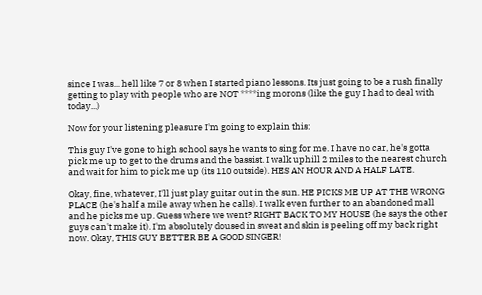since I was... hell like 7 or 8 when I started piano lessons. Its just going to be a rush finally getting to play with people who are NOT ****ing morons (like the guy I had to deal with today...)

Now for your listening pleasure I'm going to explain this:

This guy I've gone to high school says he wants to sing for me. I have no car, he's gotta pick me up to get to the drums and the bassist. I walk uphill 2 miles to the nearest church and wait for him to pick me up (its 110 outside). HES AN HOUR AND A HALF LATE.

Okay, fine, whatever, I'll just play guitar out in the sun. HE PICKS ME UP AT THE WRONG PLACE (he's half a mile away when he calls). I walk even further to an abandoned mall and he picks me up. Guess where we went? RIGHT BACK TO MY HOUSE (he says the other guys can't make it). I'm absolutely doused in sweat and skin is peeling off my back right now. Okay, THIS GUY BETTER BE A GOOD SINGER!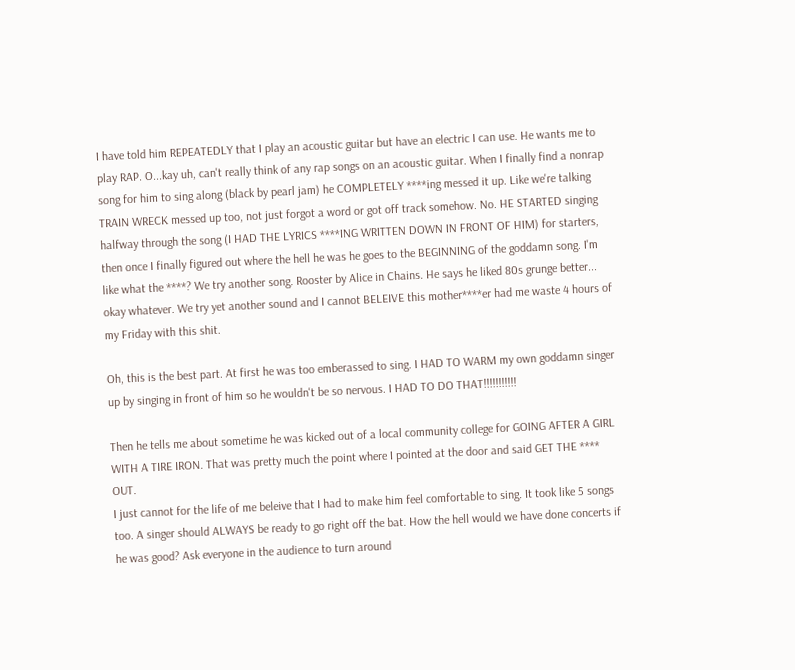I have told him REPEATEDLY that I play an acoustic guitar but have an electric I can use. He wants me to play RAP. O...kay uh, can't really think of any rap songs on an acoustic guitar. When I finally find a nonrap song for him to sing along (black by pearl jam) he COMPLETELY ****ing messed it up. Like we're talking TRAIN WRECK messed up too, not just forgot a word or got off track somehow. No. HE STARTED singing halfway through the song (I HAD THE LYRICS ****ING WRITTEN DOWN IN FRONT OF HIM) for starters, then once I finally figured out where the hell he was he goes to the BEGINNING of the goddamn song. I'm like what the ****? We try another song. Rooster by Alice in Chains. He says he liked 80s grunge better... okay whatever. We try yet another sound and I cannot BELEIVE this mother****er had me waste 4 hours of my Friday with this shit.

Oh, this is the best part. At first he was too emberassed to sing. I HAD TO WARM my own goddamn singer up by singing in front of him so he wouldn't be so nervous. I HAD TO DO THAT!!!!!!!!!!!

Then he tells me about sometime he was kicked out of a local community college for GOING AFTER A GIRL WITH A TIRE IRON. That was pretty much the point where I pointed at the door and said GET THE **** OUT.
I just cannot for the life of me beleive that I had to make him feel comfortable to sing. It took like 5 songs too. A singer should ALWAYS be ready to go right off the bat. How the hell would we have done concerts if he was good? Ask everyone in the audience to turn around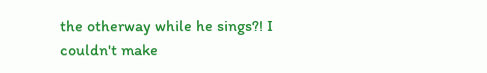the otherway while he sings?! I couldn't make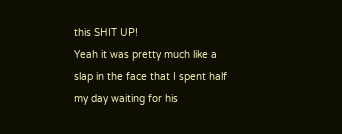this SHIT UP!
Yeah it was pretty much like a slap in the face that I spent half my day waiting for his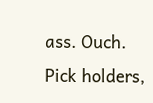ass. Ouch.
Pick holders,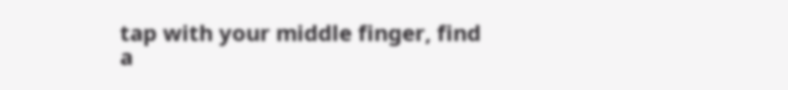tap with your middle finger, find a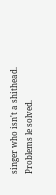singer who isn't a shithead. Problems le solved.